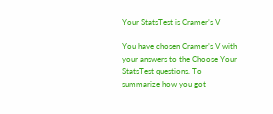Your StatsTest is Cramer’s V

You have chosen Cramer’s V with your answers to the Choose Your StatsTest questions. To summarize how you got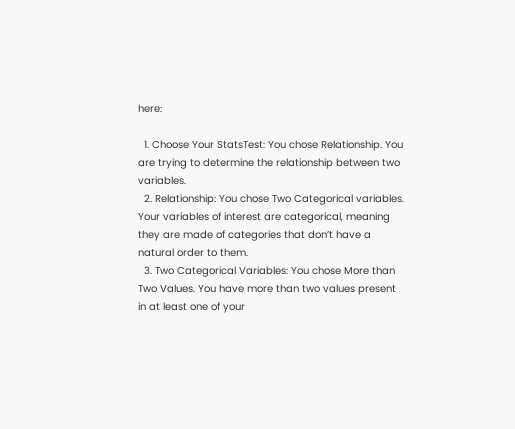here:

  1. Choose Your StatsTest: You chose Relationship. You are trying to determine the relationship between two variables.
  2. Relationship: You chose Two Categorical variables. Your variables of interest are categorical, meaning they are made of categories that don’t have a natural order to them.
  3. Two Categorical Variables: You chose More than Two Values. You have more than two values present in at least one of your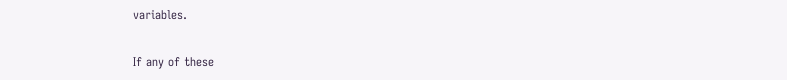variables.

If any of these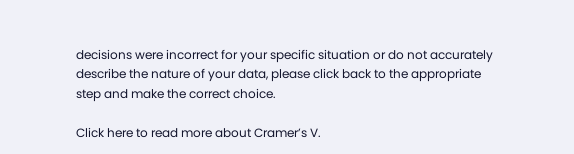decisions were incorrect for your specific situation or do not accurately describe the nature of your data, please click back to the appropriate step and make the correct choice.

Click here to read more about Cramer’s V.